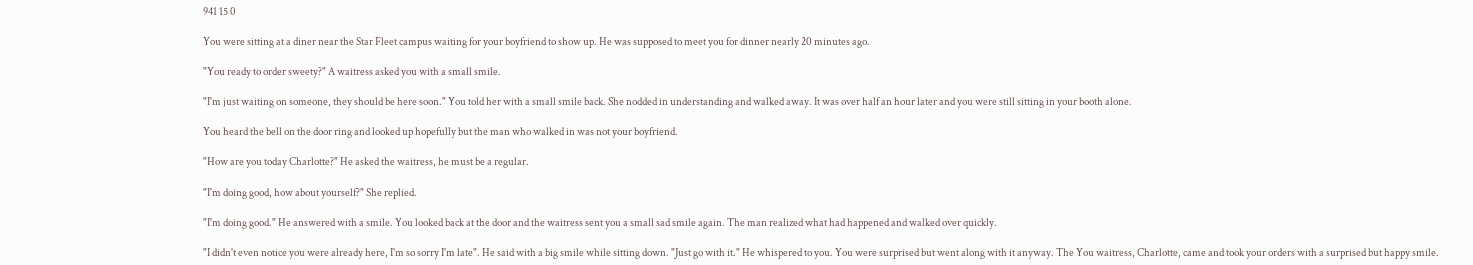941 15 0

You were sitting at a diner near the Star Fleet campus waiting for your boyfriend to show up. He was supposed to meet you for dinner nearly 20 minutes ago.

"You ready to order sweety?" A waitress asked you with a small smile.

"I'm just waiting on someone, they should be here soon." You told her with a small smile back. She nodded in understanding and walked away. It was over half an hour later and you were still sitting in your booth alone.

You heard the bell on the door ring and looked up hopefully but the man who walked in was not your boyfriend.

"How are you today Charlotte?" He asked the waitress, he must be a regular.

"I'm doing good, how about yourself?" She replied.

"I'm doing good." He answered with a smile. You looked back at the door and the waitress sent you a small sad smile again. The man realized what had happened and walked over quickly.

"I didn't even notice you were already here, I'm so sorry I'm late". He said with a big smile while sitting down. "Just go with it." He whispered to you. You were surprised but went along with it anyway. The You waitress, Charlotte, came and took your orders with a surprised but happy smile.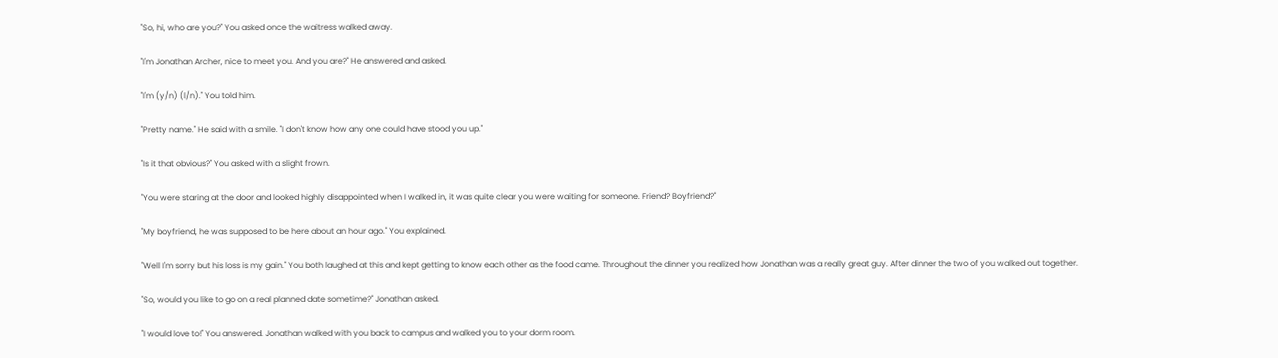"So, hi, who are you?" You asked once the waitress walked away.

"I'm Jonathan Archer, nice to meet you. And you are?" He answered and asked.

"I'm (y/n) (l/n)." You told him.

"Pretty name." He said with a smile. "I don't know how any one could have stood you up."

"Is it that obvious?" You asked with a slight frown.

"You were staring at the door and looked highly disappointed when I walked in, it was quite clear you were waiting for someone. Friend? Boyfriend?"

"My boyfriend, he was supposed to be here about an hour ago." You explained.

"Well I'm sorry but his loss is my gain." You both laughed at this and kept getting to know each other as the food came. Throughout the dinner you realized how Jonathan was a really great guy. After dinner the two of you walked out together.

"So, would you like to go on a real planned date sometime?" Jonathan asked.

"I would love to!" You answered. Jonathan walked with you back to campus and walked you to your dorm room.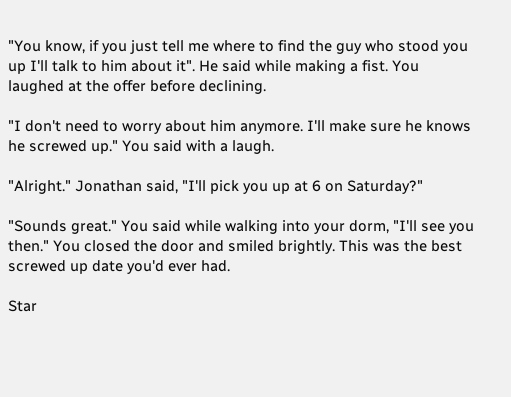"You know, if you just tell me where to find the guy who stood you up I'll talk to him about it". He said while making a fist. You laughed at the offer before declining.

"I don't need to worry about him anymore. I'll make sure he knows he screwed up." You said with a laugh.

"Alright." Jonathan said, "I'll pick you up at 6 on Saturday?"

"Sounds great." You said while walking into your dorm, "I'll see you then." You closed the door and smiled brightly. This was the best screwed up date you'd ever had.

Star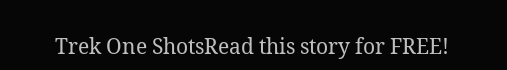Trek One ShotsRead this story for FREE!